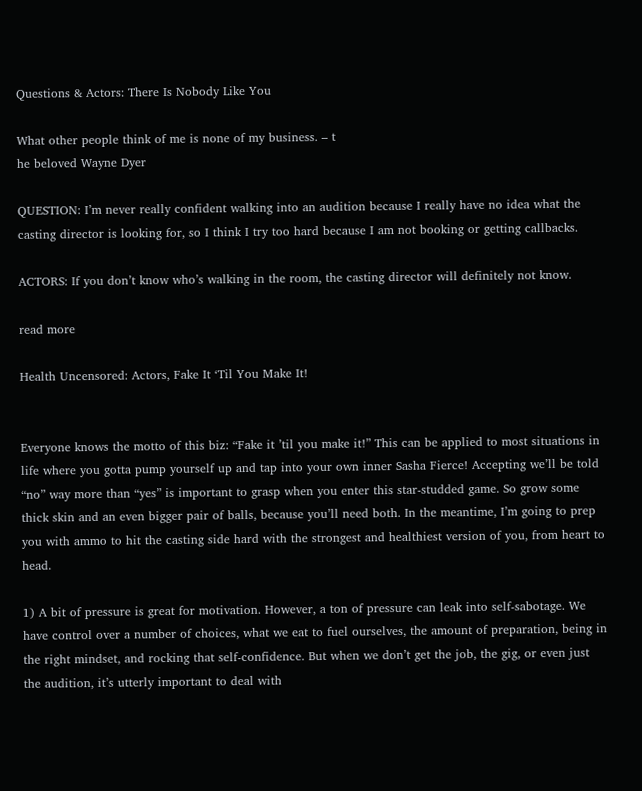Questions & Actors: There Is Nobody Like You

What other people think of me is none of my business. – t
he beloved Wayne Dyer

QUESTION: I’m never really confident walking into an audition because I really have no idea what the casting director is looking for, so I think I try too hard because I am not booking or getting callbacks.

ACTORS: If you don’t know who’s walking in the room, the casting director will definitely not know.

read more

Health Uncensored: Actors, Fake It ‘Til You Make It!


Everyone knows the motto of this biz: “Fake it ’til you make it!” This can be applied to most situations in life where you gotta pump yourself up and tap into your own inner Sasha Fierce! Accepting we’ll be told “no” way more than “yes” is important to grasp when you enter this star-studded game. So grow some thick skin and an even bigger pair of balls, because you’ll need both. In the meantime, I’m going to prep you with ammo to hit the casting side hard with the strongest and healthiest version of you, from heart to head.

1) A bit of pressure is great for motivation. However, a ton of pressure can leak into self-sabotage. We have control over a number of choices, what we eat to fuel ourselves, the amount of preparation, being in the right mindset, and rocking that self-confidence. But when we don’t get the job, the gig, or even just the audition, it’s utterly important to deal with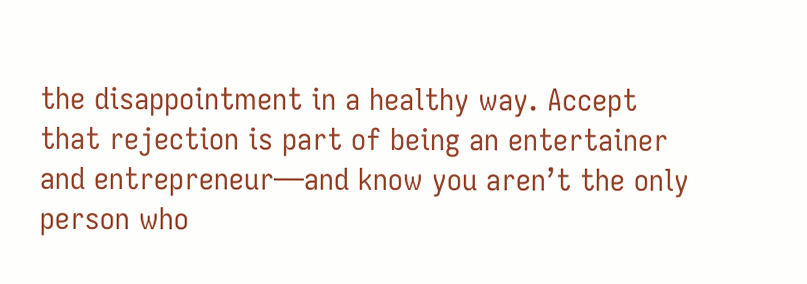the disappointment in a healthy way. Accept that rejection is part of being an entertainer and entrepreneur—and know you aren’t the only person who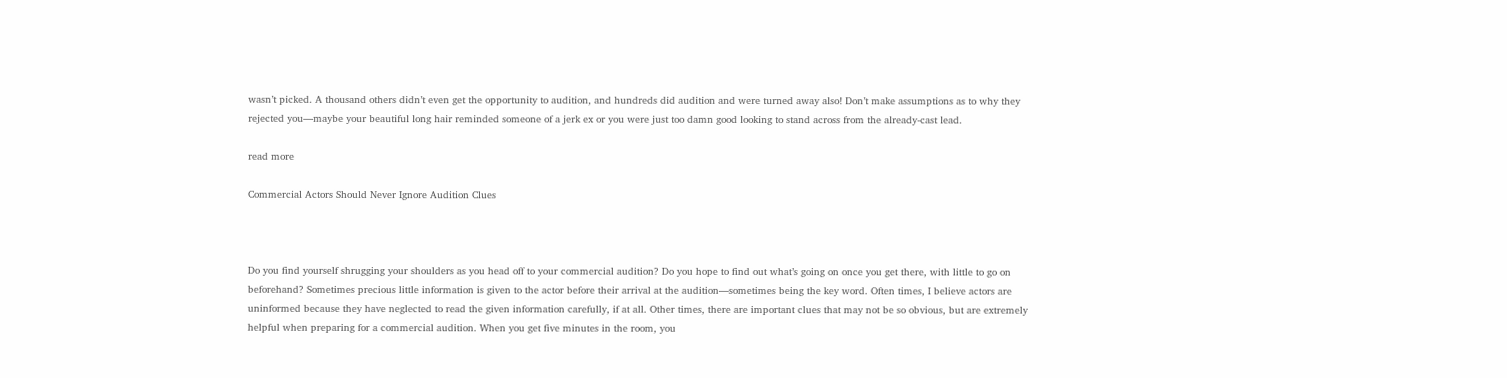wasn’t picked. A thousand others didn’t even get the opportunity to audition, and hundreds did audition and were turned away also! Don’t make assumptions as to why they rejected you—maybe your beautiful long hair reminded someone of a jerk ex or you were just too damn good looking to stand across from the already-cast lead.

read more

Commercial Actors Should Never Ignore Audition Clues



Do you find yourself shrugging your shoulders as you head off to your commercial audition? Do you hope to find out what’s going on once you get there, with little to go on beforehand? Sometimes precious little information is given to the actor before their arrival at the audition—sometimes being the key word. Often times, I believe actors are uninformed because they have neglected to read the given information carefully, if at all. Other times, there are important clues that may not be so obvious, but are extremely helpful when preparing for a commercial audition. When you get five minutes in the room, you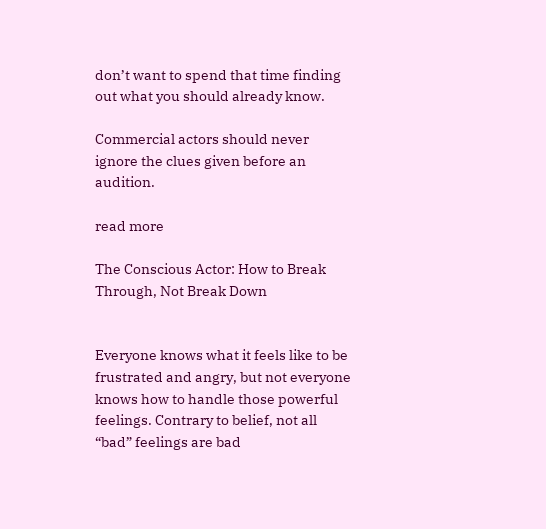don’t want to spend that time finding out what you should already know.

Commercial actors should never ignore the clues given before an audition.

read more

The Conscious Actor: How to Break Through, Not Break Down


Everyone knows what it feels like to be frustrated and angry, but not everyone knows how to handle those powerful feelings. Contrary to belief, not all “bad” feelings are bad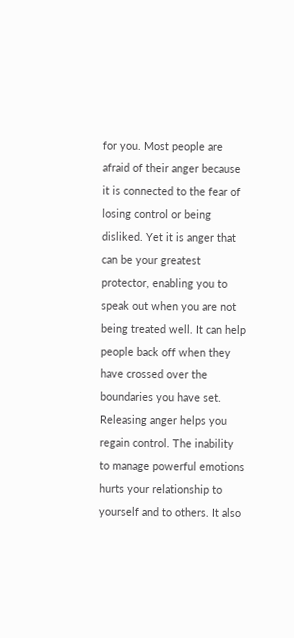for you. Most people are afraid of their anger because it is connected to the fear of losing control or being disliked. Yet it is anger that can be your greatest protector, enabling you to speak out when you are not being treated well. It can help people back off when they have crossed over the boundaries you have set. Releasing anger helps you regain control. The inability to manage powerful emotions hurts your relationship to yourself and to others. It also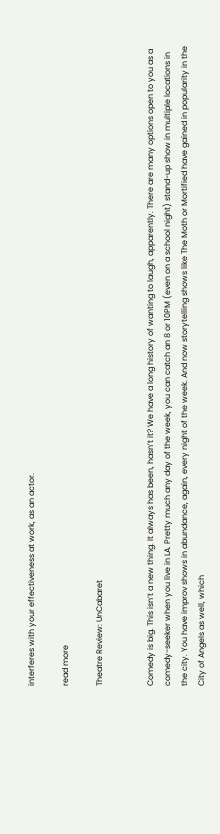interferes with your effectiveness at work, as an actor.

read more

Theatre Review: UnCabaret


Comedy is big. This isn’t a new thing. It always has been, hasn’t it? We have a long history of wanting to laugh, apparently. There are many options open to you as a comedy-seeker when you live in LA. Pretty much any day of the week, you can catch an 8 or 10PM (even on a school night) stand-up show in multiple locations in the city. You have improv shows in abundance, again, every night of the week. And now storytelling shows like The Moth or Mortified have gained in popularity in the City of Angels as well, which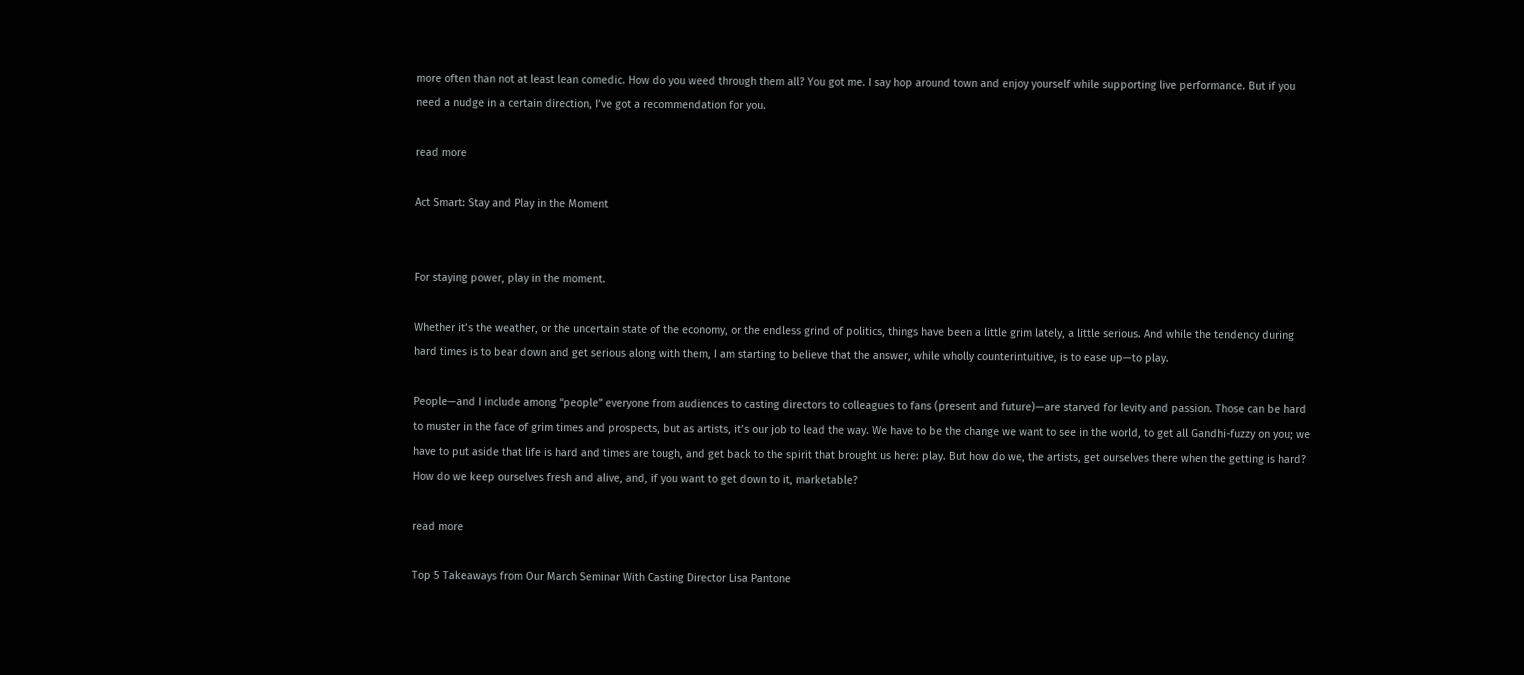more often than not at least lean comedic. How do you weed through them all? You got me. I say hop around town and enjoy yourself while supporting live performance. But if you need a nudge in a certain direction, I’ve got a recommendation for you.

read more

Act Smart: Stay and Play in the Moment


For staying power, play in the moment.

Whether it’s the weather, or the uncertain state of the economy, or the endless grind of politics, things have been a little grim lately, a little serious. And while the tendency during hard times is to bear down and get serious along with them, I am starting to believe that the answer, while wholly counterintuitive, is to ease up—to play.

People—and I include among “people” everyone from audiences to casting directors to colleagues to fans (present and future)—are starved for levity and passion. Those can be hard to muster in the face of grim times and prospects, but as artists, it’s our job to lead the way. We have to be the change we want to see in the world, to get all Gandhi-fuzzy on you; we have to put aside that life is hard and times are tough, and get back to the spirit that brought us here: play. But how do we, the artists, get ourselves there when the getting is hard? How do we keep ourselves fresh and alive, and, if you want to get down to it, marketable?

read more

Top 5 Takeaways from Our March Seminar With Casting Director Lisa Pantone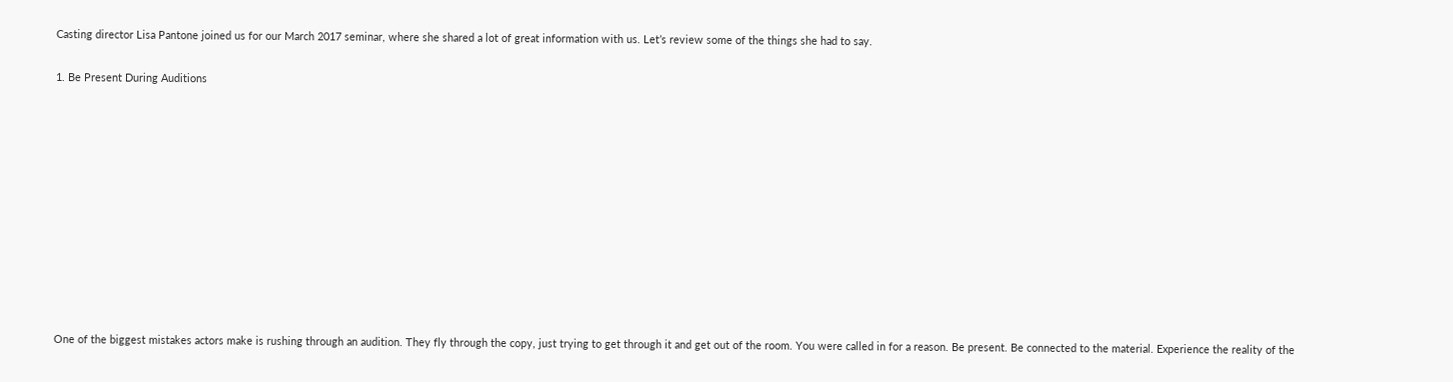Casting director Lisa Pantone joined us for our March 2017 seminar, where she shared a lot of great information with us. Let’s review some of the things she had to say.

1. Be Present During Auditions











One of the biggest mistakes actors make is rushing through an audition. They fly through the copy, just trying to get through it and get out of the room. You were called in for a reason. Be present. Be connected to the material. Experience the reality of the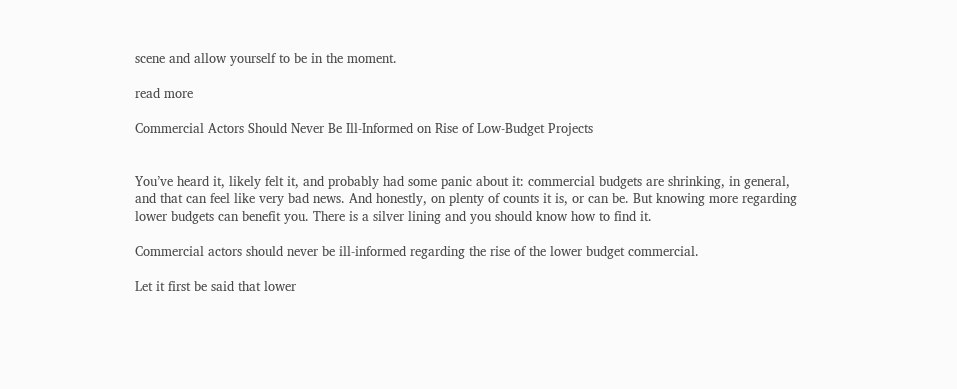scene and allow yourself to be in the moment.

read more

Commercial Actors Should Never Be Ill-Informed on Rise of Low-Budget Projects


You’ve heard it, likely felt it, and probably had some panic about it: commercial budgets are shrinking, in general, and that can feel like very bad news. And honestly, on plenty of counts it is, or can be. But knowing more regarding lower budgets can benefit you. There is a silver lining and you should know how to find it.

Commercial actors should never be ill-informed regarding the rise of the lower budget commercial.

Let it first be said that lower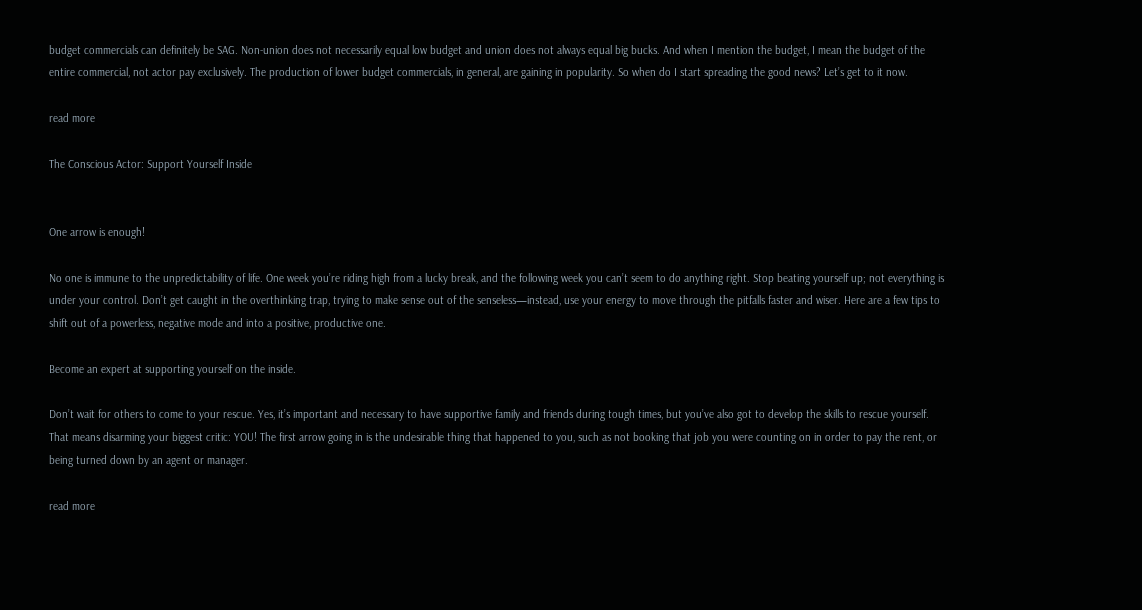budget commercials can definitely be SAG. Non-union does not necessarily equal low budget and union does not always equal big bucks. And when I mention the budget, I mean the budget of the entire commercial, not actor pay exclusively. The production of lower budget commercials, in general, are gaining in popularity. So when do I start spreading the good news? Let’s get to it now.

read more

The Conscious Actor: Support Yourself Inside


One arrow is enough!

No one is immune to the unpredictability of life. One week you’re riding high from a lucky break, and the following week you can’t seem to do anything right. Stop beating yourself up; not everything is under your control. Don’t get caught in the overthinking trap, trying to make sense out of the senseless—instead, use your energy to move through the pitfalls faster and wiser. Here are a few tips to shift out of a powerless, negative mode and into a positive, productive one.

Become an expert at supporting yourself on the inside.

Don’t wait for others to come to your rescue. Yes, it’s important and necessary to have supportive family and friends during tough times, but you’ve also got to develop the skills to rescue yourself. That means disarming your biggest critic: YOU! The first arrow going in is the undesirable thing that happened to you, such as not booking that job you were counting on in order to pay the rent, or being turned down by an agent or manager.

read more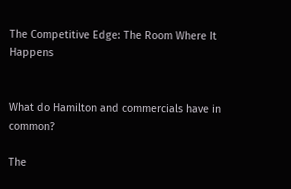The Competitive Edge: The Room Where It Happens


What do Hamilton and commercials have in common?

The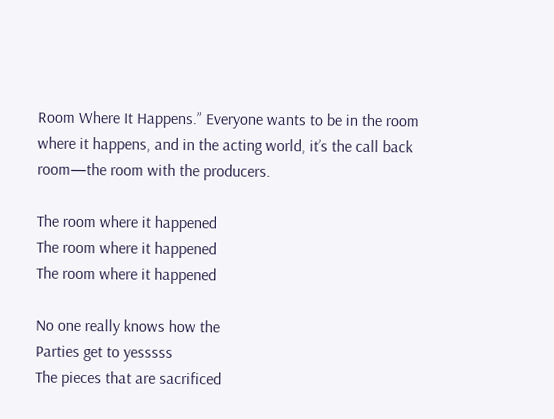Room Where It Happens.” Everyone wants to be in the room where it happens, and in the acting world, it’s the call back room—the room with the producers.

The room where it happened
The room where it happened
The room where it happened

No one really knows how the
Parties get to yesssss
The pieces that are sacrificed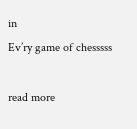in
Ev’ry game of chesssss

read more